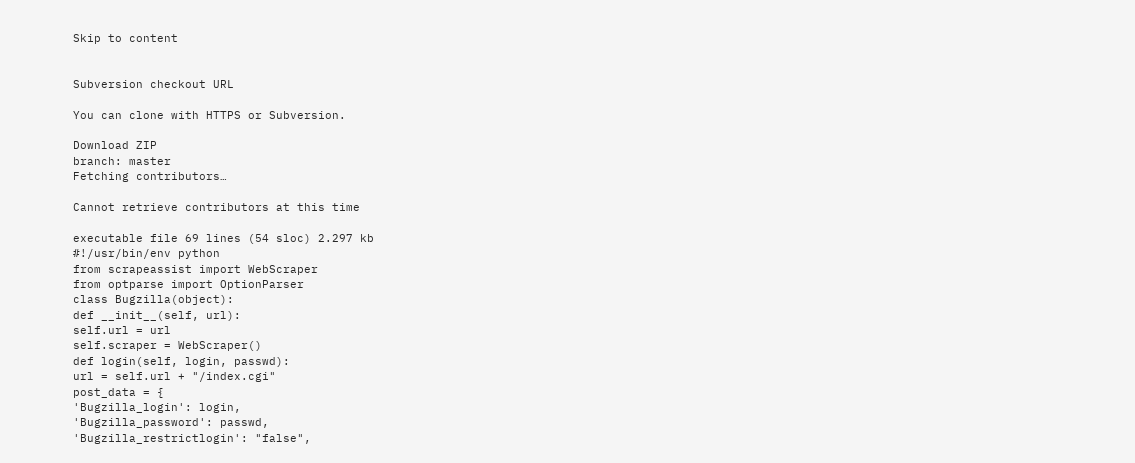Skip to content


Subversion checkout URL

You can clone with HTTPS or Subversion.

Download ZIP
branch: master
Fetching contributors…

Cannot retrieve contributors at this time

executable file 69 lines (54 sloc) 2.297 kb
#!/usr/bin/env python
from scrapeassist import WebScraper
from optparse import OptionParser
class Bugzilla(object):
def __init__(self, url):
self.url = url
self.scraper = WebScraper()
def login(self, login, passwd):
url = self.url + "/index.cgi"
post_data = {
'Bugzilla_login': login,
'Bugzilla_password': passwd,
'Bugzilla_restrictlogin': "false",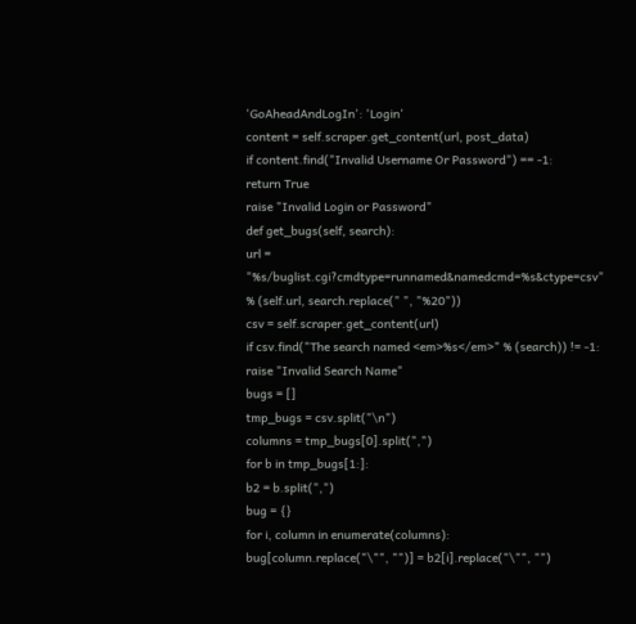'GoAheadAndLogIn': 'Login'
content = self.scraper.get_content(url, post_data)
if content.find("Invalid Username Or Password") == -1:
return True
raise "Invalid Login or Password"
def get_bugs(self, search):
url = "%s/buglist.cgi?cmdtype=runnamed&namedcmd=%s&ctype=csv" % (self.url, search.replace(" ", "%20"))
csv = self.scraper.get_content(url)
if csv.find("The search named <em>%s</em>" % (search)) != -1:
raise "Invalid Search Name"
bugs = []
tmp_bugs = csv.split("\n")
columns = tmp_bugs[0].split(",")
for b in tmp_bugs[1:]:
b2 = b.split(",")
bug = {}
for i, column in enumerate(columns):
bug[column.replace("\"", "")] = b2[i].replace("\"", "")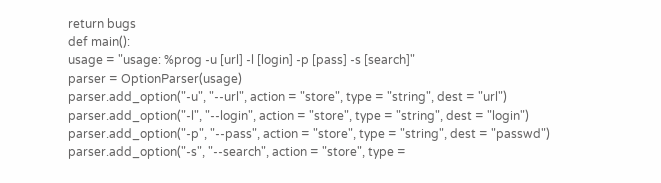return bugs
def main():
usage = "usage: %prog -u [url] -l [login] -p [pass] -s [search]"
parser = OptionParser(usage)
parser.add_option("-u", "--url", action = "store", type = "string", dest = "url")
parser.add_option("-l", "--login", action = "store", type = "string", dest = "login")
parser.add_option("-p", "--pass", action = "store", type = "string", dest = "passwd")
parser.add_option("-s", "--search", action = "store", type =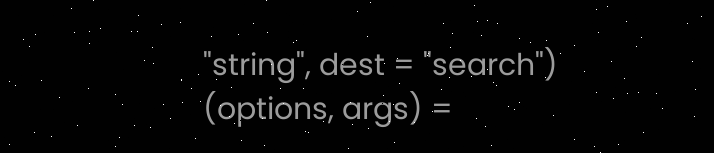"string", dest = "search")
(options, args) =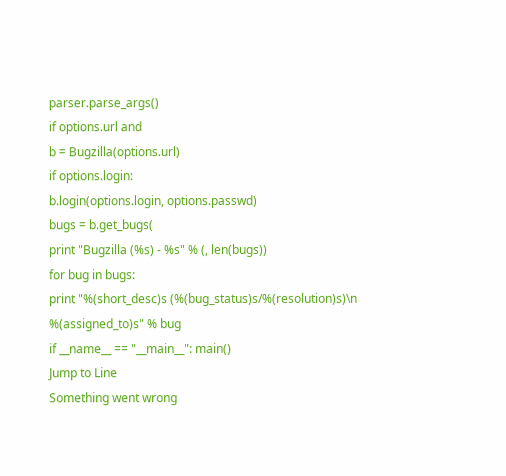parser.parse_args()
if options.url and
b = Bugzilla(options.url)
if options.login:
b.login(options.login, options.passwd)
bugs = b.get_bugs(
print "Bugzilla (%s) - %s" % (, len(bugs))
for bug in bugs:
print "%(short_desc)s (%(bug_status)s/%(resolution)s)\n %(assigned_to)s" % bug
if __name__ == "__main__": main()
Jump to Line
Something went wrong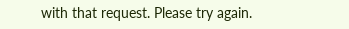with that request. Please try again.